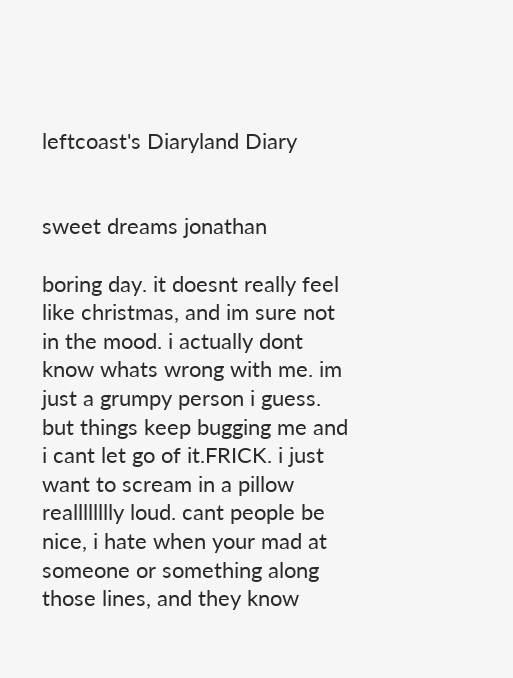leftcoast's Diaryland Diary


sweet dreams jonathan

boring day. it doesnt really feel like christmas, and im sure not in the mood. i actually dont know whats wrong with me. im just a grumpy person i guess. but things keep bugging me and i cant let go of it.FRICK. i just want to scream in a pillow realllllllly loud. cant people be nice, i hate when your mad at someone or something along those lines, and they know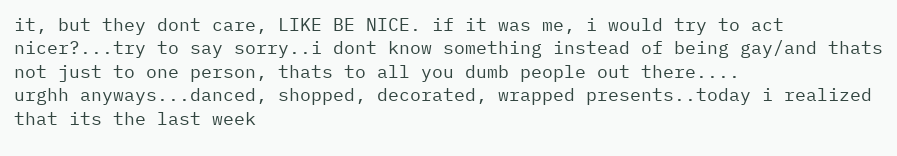it, but they dont care, LIKE BE NICE. if it was me, i would try to act nicer?...try to say sorry..i dont know something instead of being gay/and thats not just to one person, thats to all you dumb people out there....
urghh anyways...danced, shopped, decorated, wrapped presents..today i realized that its the last week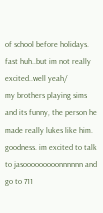of school before holidays. fast huh..but im not really excited..well yeah/
my brothers playing sims and its funny, the person he made really lukes like him.
goodness. im excited to talk to jasooooooooonnnnnn and go to 711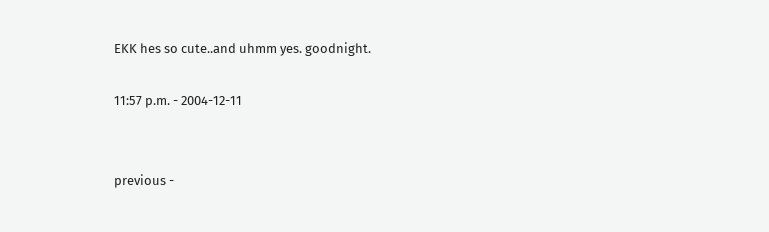EKK hes so cute..and uhmm yes. goodnight.

11:57 p.m. - 2004-12-11


previous -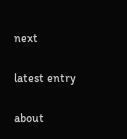next

latest entry

about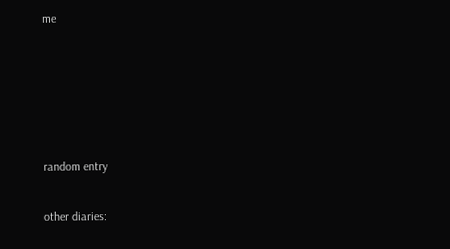me





random entry

other diaries: